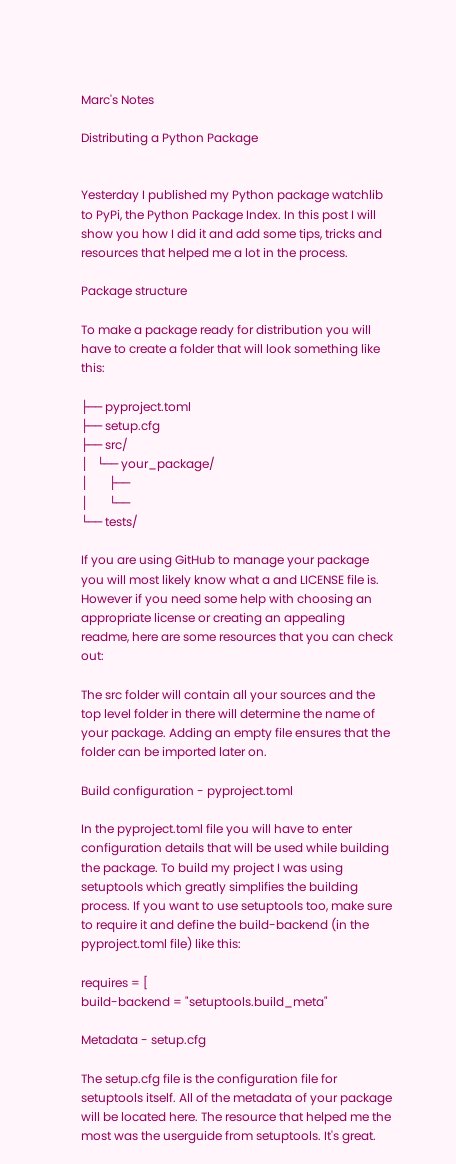Marc's Notes

Distributing a Python Package


Yesterday I published my Python package watchlib to PyPi, the Python Package Index. In this post I will show you how I did it and add some tips, tricks and resources that helped me a lot in the process.

Package structure

To make a package ready for distribution you will have to create a folder that will look something like this:

├── pyproject.toml
├── setup.cfg
├── src/
│   └── your_package/
│       ├──
│       └──
└── tests/

If you are using GitHub to manage your package you will most likely know what a and LICENSE file is. However if you need some help with choosing an appropriate license or creating an appealing readme, here are some resources that you can check out:

The src folder will contain all your sources and the top level folder in there will determine the name of your package. Adding an empty file ensures that the folder can be imported later on.

Build configuration - pyproject.toml

In the pyproject.toml file you will have to enter configuration details that will be used while building the package. To build my project I was using setuptools which greatly simplifies the building process. If you want to use setuptools too, make sure to require it and define the build-backend (in the pyproject.toml file) like this:

requires = [
build-backend = "setuptools.build_meta"

Metadata - setup.cfg

The setup.cfg file is the configuration file for setuptools itself. All of the metadata of your package will be located here. The resource that helped me the most was the userguide from setuptools. It's great.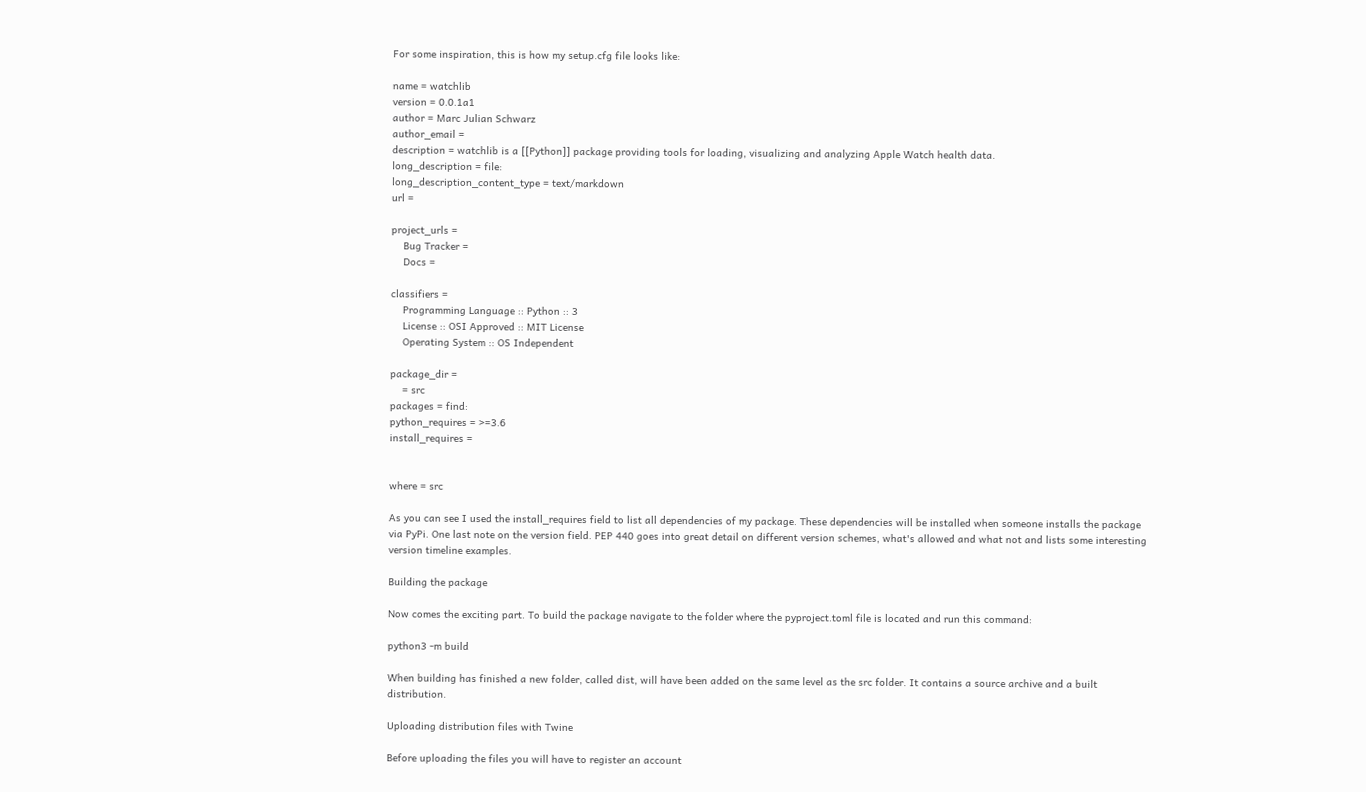For some inspiration, this is how my setup.cfg file looks like:

name = watchlib
version = 0.0.1a1
author = Marc Julian Schwarz
author_email =
description = watchlib is a [[Python]] package providing tools for loading, visualizing and analyzing Apple Watch health data.
long_description = file:
long_description_content_type = text/markdown
url =

project_urls =
    Bug Tracker =
    Docs =

classifiers =
    Programming Language :: Python :: 3
    License :: OSI Approved :: MIT License
    Operating System :: OS Independent

package_dir =
    = src
packages = find:
python_requires = >=3.6
install_requires =


where = src

As you can see I used the install_requires field to list all dependencies of my package. These dependencies will be installed when someone installs the package via PyPi. One last note on the version field. PEP 440 goes into great detail on different version schemes, what's allowed and what not and lists some interesting version timeline examples.

Building the package

Now comes the exciting part. To build the package navigate to the folder where the pyproject.toml file is located and run this command:

python3 -m build

When building has finished a new folder, called dist, will have been added on the same level as the src folder. It contains a source archive and a built distribution.

Uploading distribution files with Twine

Before uploading the files you will have to register an account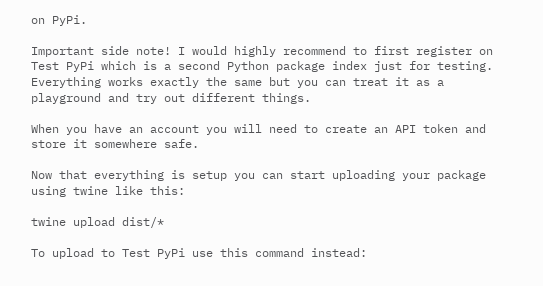on PyPi.

Important side note! I would highly recommend to first register on Test PyPi which is a second Python package index just for testing. Everything works exactly the same but you can treat it as a playground and try out different things.

When you have an account you will need to create an API token and store it somewhere safe.

Now that everything is setup you can start uploading your package using twine like this:

twine upload dist/*

To upload to Test PyPi use this command instead: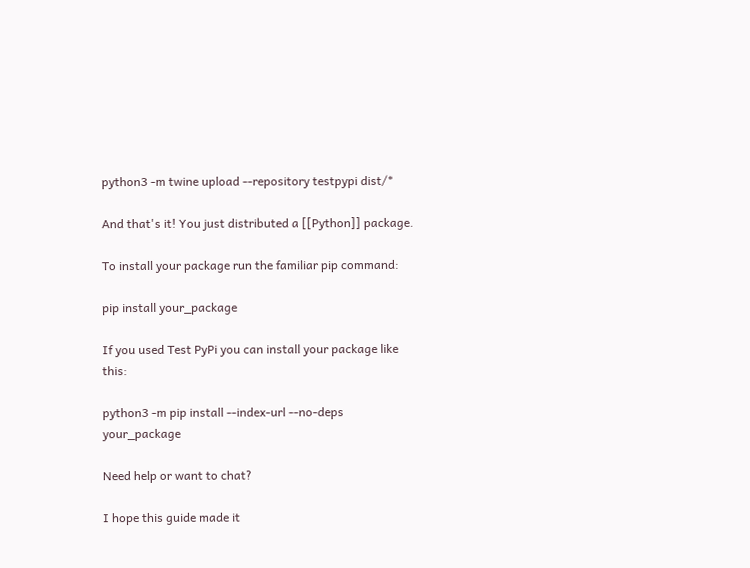python3 -m twine upload --repository testpypi dist/*

And that's it! You just distributed a [[Python]] package.

To install your package run the familiar pip command:

pip install your_package

If you used Test PyPi you can install your package like this:

python3 -m pip install --index-url --no-deps your_package

Need help or want to chat?

I hope this guide made it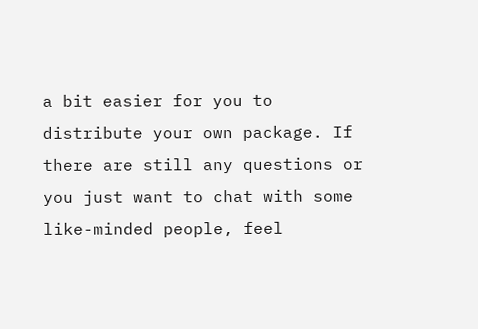a bit easier for you to distribute your own package. If there are still any questions or you just want to chat with some like-minded people, feel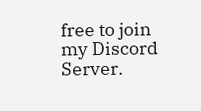free to join my Discord Server.